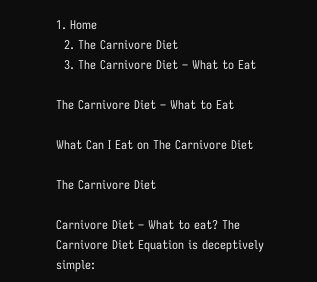1. Home
  2. The Carnivore Diet
  3. The Carnivore Diet – What to Eat

The Carnivore Diet – What to Eat

What Can I Eat on The Carnivore Diet

The Carnivore Diet

Carnivore Diet – What to eat? The Carnivore Diet Equation is deceptively simple: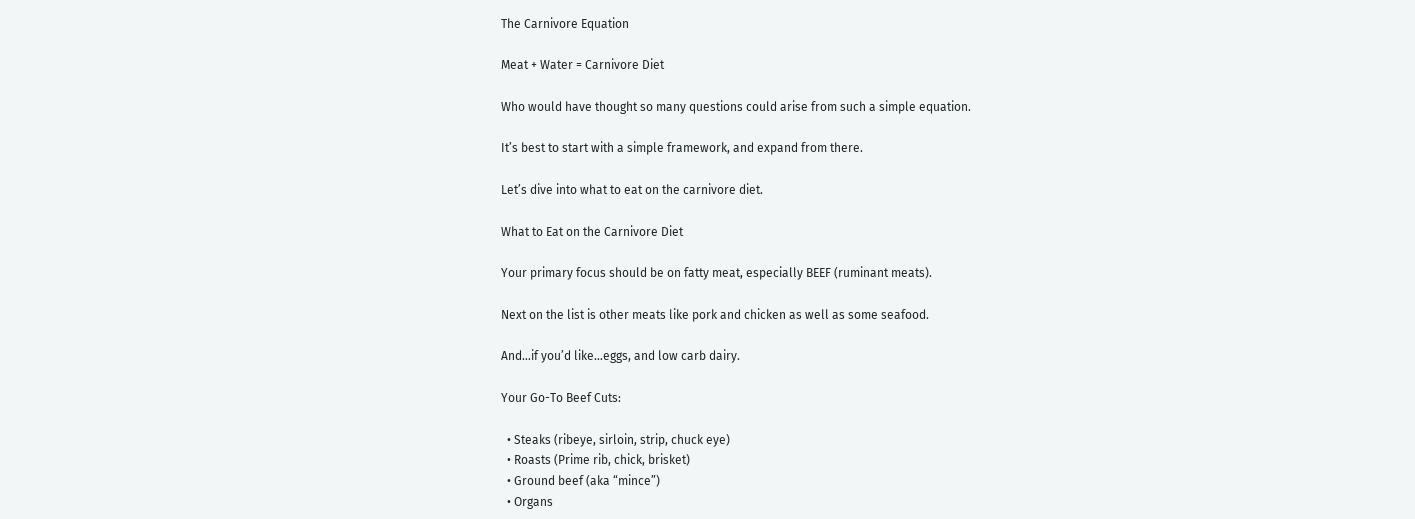The Carnivore Equation

Meat + Water = Carnivore Diet

Who would have thought so many questions could arise from such a simple equation.

It’s best to start with a simple framework, and expand from there.

Let’s dive into what to eat on the carnivore diet.

What to Eat on the Carnivore Diet

Your primary focus should be on fatty meat, especially BEEF (ruminant meats).

Next on the list is other meats like pork and chicken as well as some seafood.

And…if you’d like…eggs, and low carb dairy.

Your Go-To Beef Cuts:

  • Steaks (ribeye, sirloin, strip, chuck eye)
  • Roasts (Prime rib, chick, brisket)
  • Ground beef (aka “mince”)
  • Organs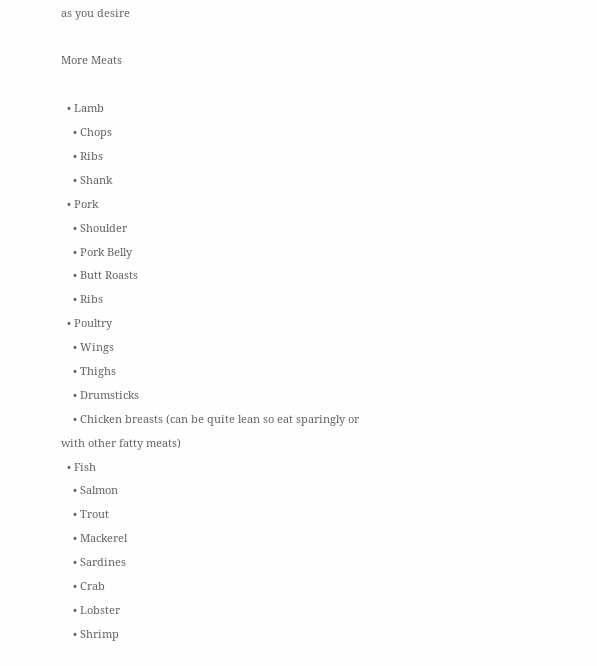as you desire

More Meats

  • Lamb
    • Chops
    • Ribs
    • Shank
  • Pork
    • Shoulder
    • Pork Belly
    • Butt Roasts
    • Ribs
  • Poultry
    • Wings
    • Thighs
    • Drumsticks
    • Chicken breasts (can be quite lean so eat sparingly or with other fatty meats)
  • Fish
    • Salmon
    • Trout
    • Mackerel
    • Sardines
    • Crab
    • Lobster
    • Shrimp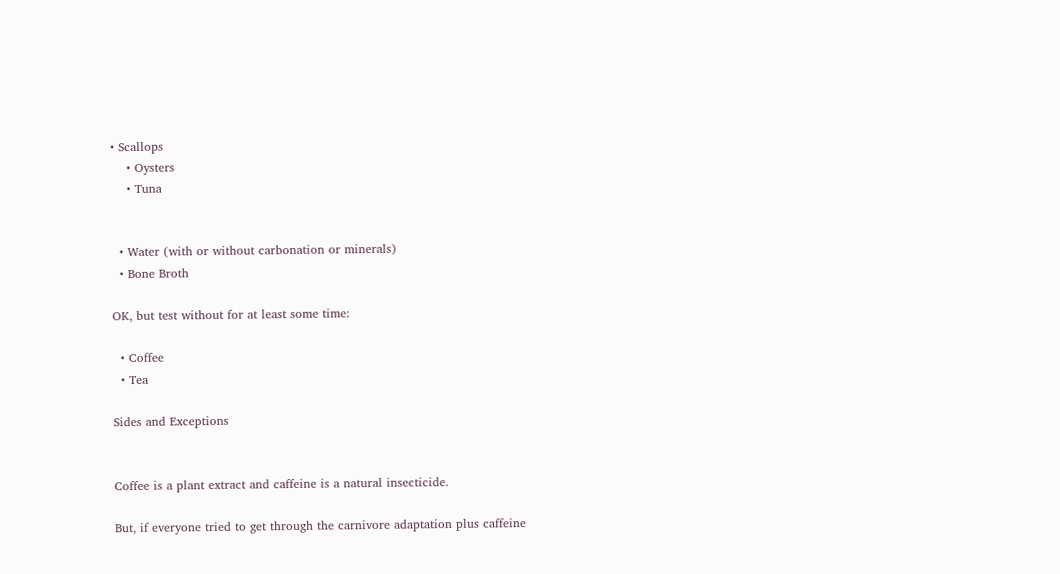• Scallops
    • Oysters
    • Tuna


  • Water (with or without carbonation or minerals)
  • Bone Broth

OK, but test without for at least some time:

  • Coffee
  • Tea

Sides and Exceptions


Coffee is a plant extract and caffeine is a natural insecticide.

But, if everyone tried to get through the carnivore adaptation plus caffeine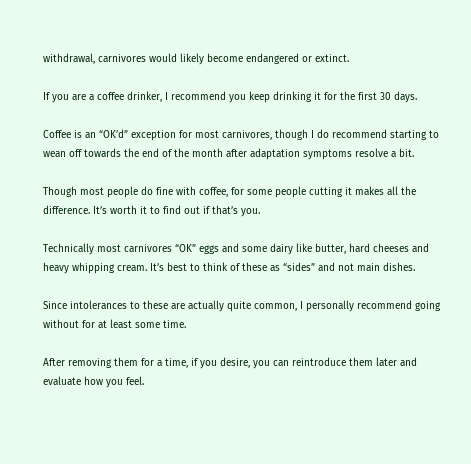withdrawal, carnivores would likely become endangered or extinct.

If you are a coffee drinker, I recommend you keep drinking it for the first 30 days.

Coffee is an “OK’d” exception for most carnivores, though I do recommend starting to wean off towards the end of the month after adaptation symptoms resolve a bit.

Though most people do fine with coffee, for some people cutting it makes all the difference. It’s worth it to find out if that’s you.

Technically most carnivores “OK” eggs and some dairy like butter, hard cheeses and heavy whipping cream. It’s best to think of these as “sides” and not main dishes.

Since intolerances to these are actually quite common, I personally recommend going without for at least some time.

After removing them for a time, if you desire, you can reintroduce them later and evaluate how you feel.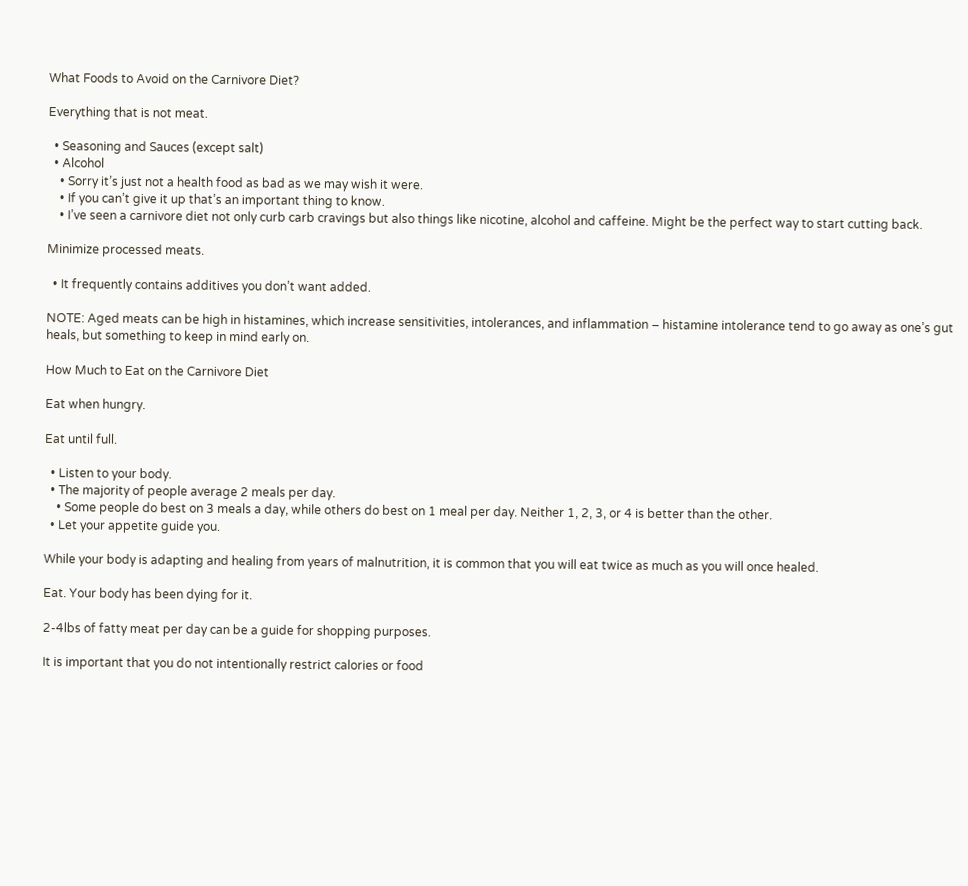What Foods to Avoid on the Carnivore Diet?

Everything that is not meat.

  • Seasoning and Sauces (except salt)
  • Alcohol
    • Sorry it’s just not a health food as bad as we may wish it were.
    • If you can’t give it up that’s an important thing to know.
    • I’ve seen a carnivore diet not only curb carb cravings but also things like nicotine, alcohol and caffeine. Might be the perfect way to start cutting back.

Minimize processed meats.

  • It frequently contains additives you don’t want added.

NOTE: Aged meats can be high in histamines, which increase sensitivities, intolerances, and inflammation – histamine intolerance tend to go away as one’s gut heals, but something to keep in mind early on.

How Much to Eat on the Carnivore Diet

Eat when hungry.

Eat until full.

  • Listen to your body.
  • The majority of people average 2 meals per day.
    • Some people do best on 3 meals a day, while others do best on 1 meal per day. Neither 1, 2, 3, or 4 is better than the other.
  • Let your appetite guide you.

While your body is adapting and healing from years of malnutrition, it is common that you will eat twice as much as you will once healed.

Eat. Your body has been dying for it.

2-4lbs of fatty meat per day can be a guide for shopping purposes.

It is important that you do not intentionally restrict calories or food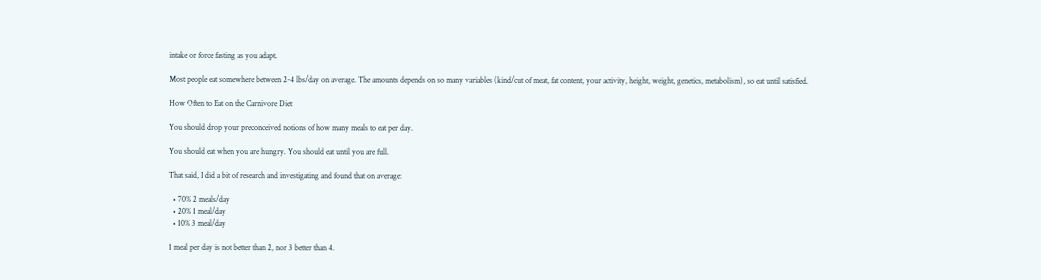intake or force fasting as you adapt.

Most people eat somewhere between 2-4 lbs/day on average. The amounts depends on so many variables (kind/cut of meat, fat content, your activity, height, weight, genetics, metabolism), so eat until satisfied.

How Often to Eat on the Carnivore Diet

You should drop your preconceived notions of how many meals to eat per day.

You should eat when you are hungry. You should eat until you are full.

That said, I did a bit of research and investigating and found that on average:

  • 70% 2 meals/day
  • 20% 1 meal/day
  • 10% 3 meal/day

1 meal per day is not better than 2, nor 3 better than 4.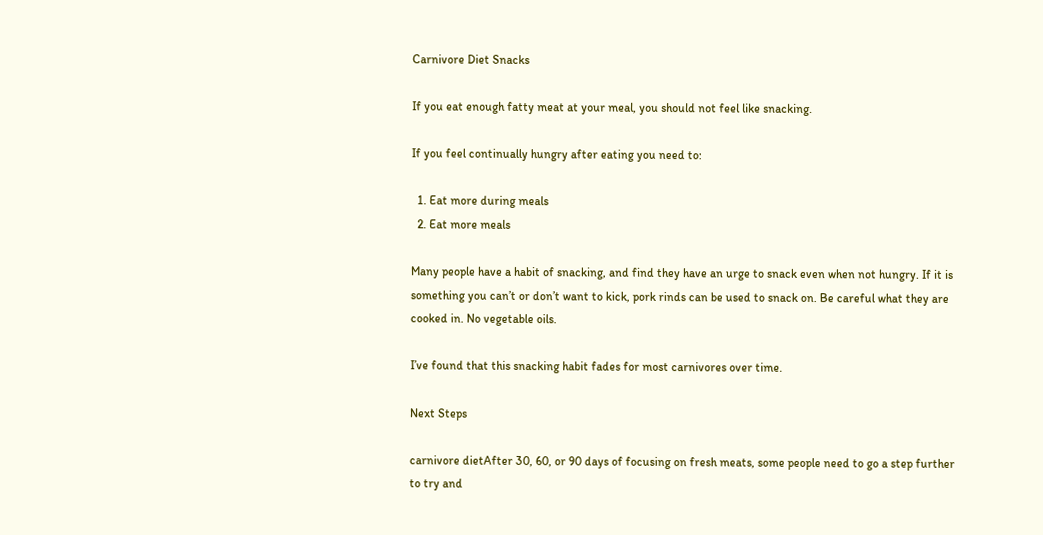Carnivore Diet Snacks

If you eat enough fatty meat at your meal, you should not feel like snacking.

If you feel continually hungry after eating you need to:

  1. Eat more during meals
  2. Eat more meals

Many people have a habit of snacking, and find they have an urge to snack even when not hungry. If it is something you can’t or don’t want to kick, pork rinds can be used to snack on. Be careful what they are cooked in. No vegetable oils.

I’ve found that this snacking habit fades for most carnivores over time.

Next Steps

carnivore dietAfter 30, 60, or 90 days of focusing on fresh meats, some people need to go a step further to try and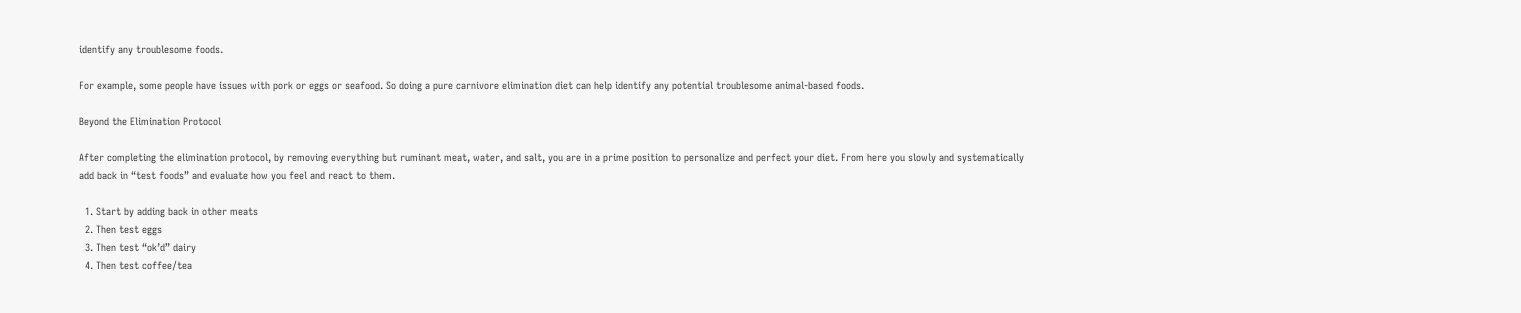identify any troublesome foods.

For example, some people have issues with pork or eggs or seafood. So doing a pure carnivore elimination diet can help identify any potential troublesome animal-based foods.

Beyond the Elimination Protocol

After completing the elimination protocol, by removing everything but ruminant meat, water, and salt, you are in a prime position to personalize and perfect your diet. From here you slowly and systematically add back in “test foods” and evaluate how you feel and react to them.

  1. Start by adding back in other meats
  2. Then test eggs
  3. Then test “ok’d” dairy
  4. Then test coffee/tea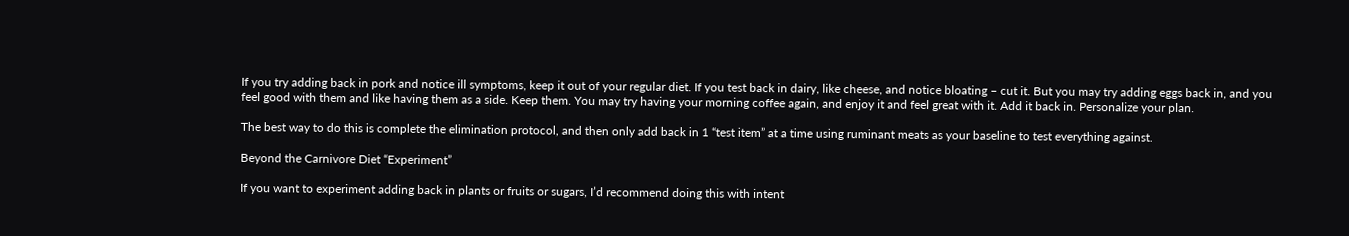If you try adding back in pork and notice ill symptoms, keep it out of your regular diet. If you test back in dairy, like cheese, and notice bloating – cut it. But you may try adding eggs back in, and you feel good with them and like having them as a side. Keep them. You may try having your morning coffee again, and enjoy it and feel great with it. Add it back in. Personalize your plan.

The best way to do this is complete the elimination protocol, and then only add back in 1 “test item” at a time using ruminant meats as your baseline to test everything against.

Beyond the Carnivore Diet “Experiment”

If you want to experiment adding back in plants or fruits or sugars, I’d recommend doing this with intent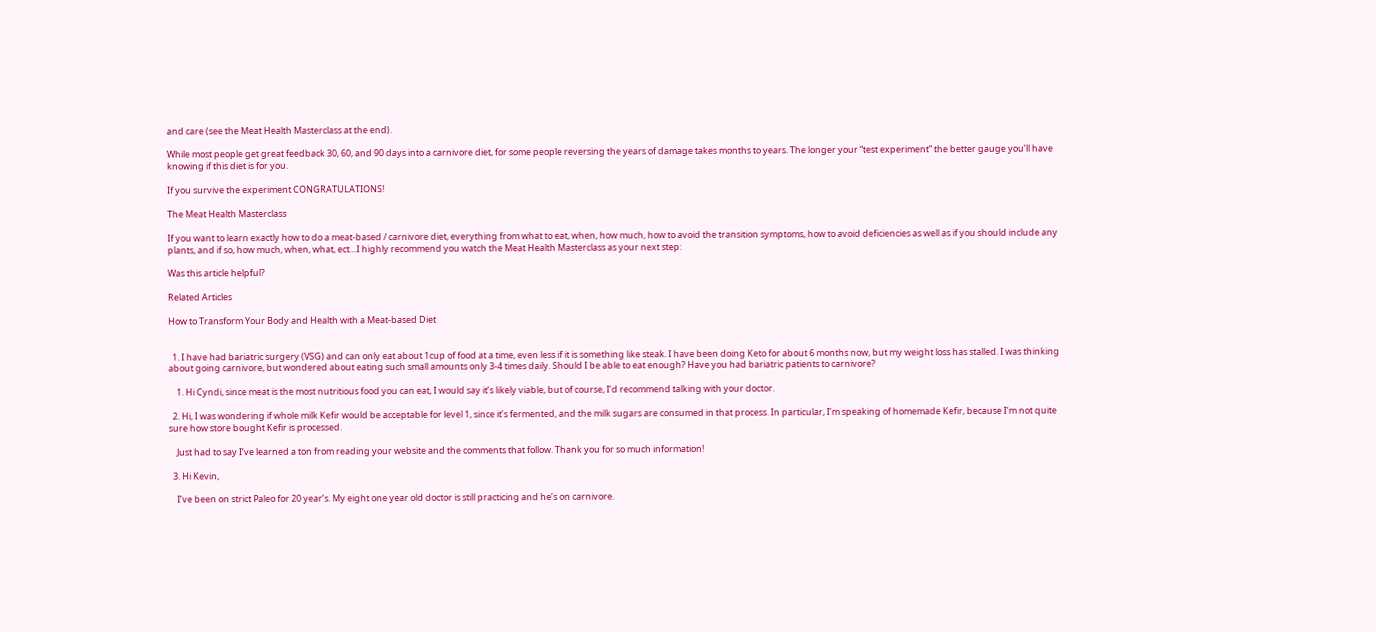and care (see the Meat Health Masterclass at the end).

While most people get great feedback 30, 60, and 90 days into a carnivore diet, for some people reversing the years of damage takes months to years. The longer your “test experiment” the better gauge you’ll have knowing if this diet is for you.

If you survive the experiment CONGRATULATIONS!

The Meat Health Masterclass

If you want to learn exactly how to do a meat-based / carnivore diet, everything from what to eat, when, how much, how to avoid the transition symptoms, how to avoid deficiencies as well as if you should include any plants, and if so, how much, when, what, ect…I highly recommend you watch the Meat Health Masterclass as your next step:

Was this article helpful?

Related Articles

How to Transform Your Body and Health with a Meat-based Diet


  1. I have had bariatric surgery (VSG) and can only eat about 1cup of food at a time, even less if it is something like steak. I have been doing Keto for about 6 months now, but my weight loss has stalled. I was thinking about going carnivore, but wondered about eating such small amounts only 3-4 times daily. Should I be able to eat enough? Have you had bariatric patients to carnivore?

    1. Hi Cyndi, since meat is the most nutritious food you can eat, I would say it’s likely viable, but of course, I’d recommend talking with your doctor.

  2. Hi, I was wondering if whole milk Kefir would be acceptable for level 1, since it’s fermented, and the milk sugars are consumed in that process. In particular, I’m speaking of homemade Kefir, because I’m not quite sure how store bought Kefir is processed.

    Just had to say I’ve learned a ton from reading your website and the comments that follow. Thank you for so much information!

  3. Hi Kevin,

    I’ve been on strict Paleo for 20 year’s. My eight one year old doctor is still practicing and he’s on carnivore.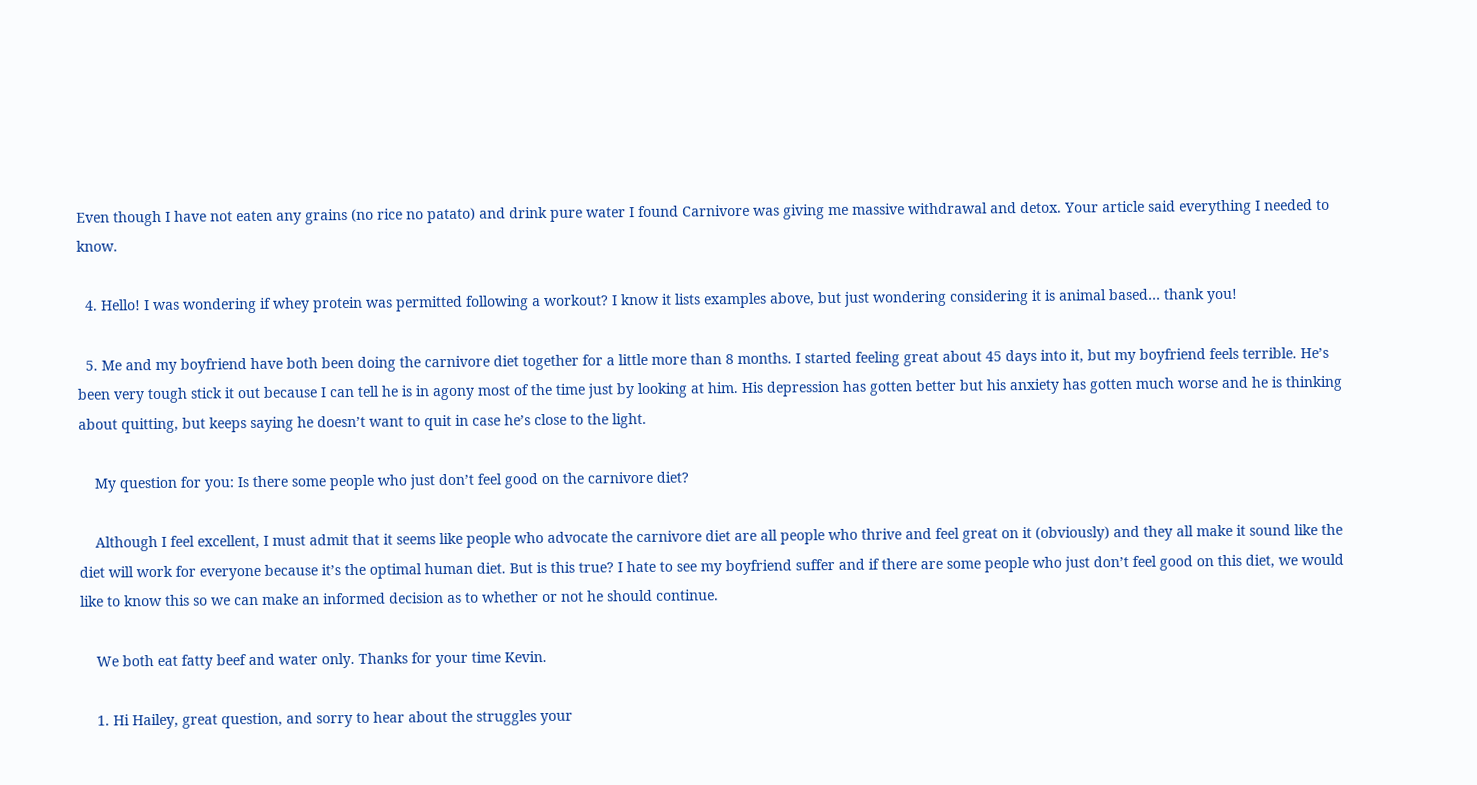Even though I have not eaten any grains (no rice no patato) and drink pure water I found Carnivore was giving me massive withdrawal and detox. Your article said everything I needed to know.

  4. Hello! I was wondering if whey protein was permitted following a workout? I know it lists examples above, but just wondering considering it is animal based… thank you!

  5. Me and my boyfriend have both been doing the carnivore diet together for a little more than 8 months. I started feeling great about 45 days into it, but my boyfriend feels terrible. He’s been very tough stick it out because I can tell he is in agony most of the time just by looking at him. His depression has gotten better but his anxiety has gotten much worse and he is thinking about quitting, but keeps saying he doesn’t want to quit in case he’s close to the light.

    My question for you: Is there some people who just don’t feel good on the carnivore diet?

    Although I feel excellent, I must admit that it seems like people who advocate the carnivore diet are all people who thrive and feel great on it (obviously) and they all make it sound like the diet will work for everyone because it’s the optimal human diet. But is this true? I hate to see my boyfriend suffer and if there are some people who just don’t feel good on this diet, we would like to know this so we can make an informed decision as to whether or not he should continue.

    We both eat fatty beef and water only. Thanks for your time Kevin.

    1. Hi Hailey, great question, and sorry to hear about the struggles your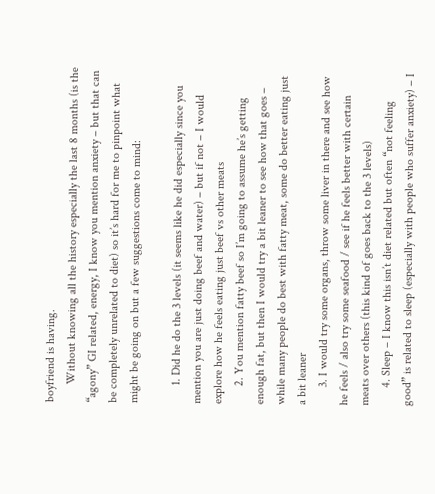boyfriend is having.
      Without knowing all the history especially the last 8 months (is the “agony” GI related, energy, I know you mention anxiety – but that can be completely unrelated to diet) so it’s hard for me to pinpoint what might be going on but a few suggestions come to mind:

      1. Did he do the 3 levels (it seems like he did especially since you mention you are just doing beef and water) – but if not – I would explore how he feels eating just beef vs other meats
      2. You mention fatty beef so I’m going to assume he’s getting enough fat, but then I would try a bit leaner to see how that goes – while many people do best with fatty meat, some do better eating just a bit leaner
      3. I would try some organs, throw some liver in there and see how he feels / also try some seafood / see if he feels better with certain meats over others (this kind of goes back to the 3 levels)
      4. Sleep – I know this isn’t diet related but often “not feeling good” is related to sleep (especially with people who suffer anxiety) – I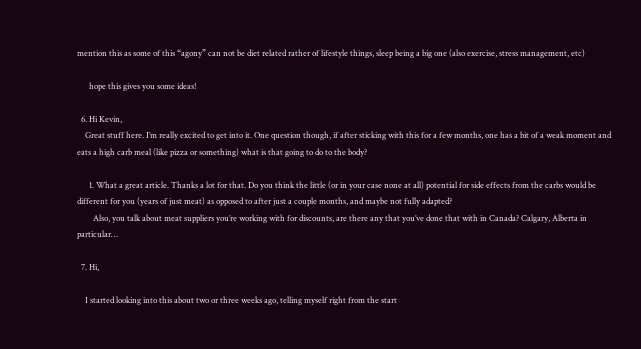mention this as some of this “agony” can not be diet related rather of lifestyle things, sleep being a big one (also exercise, stress management, etc)

      hope this gives you some ideas!

  6. Hi Kevin,
    Great stuff here. I’m really excited to get into it. One question though, if after sticking with this for a few months, one has a bit of a weak moment and eats a high carb meal (like pizza or something) what is that going to do to the body?

      1. What a great article. Thanks a lot for that. Do you think the little (or in your case none at all) potential for side effects from the carbs would be different for you (years of just meat) as opposed to after just a couple months, and maybe not fully adapted?
        Also, you talk about meat suppliers you’re working with for discounts, are there any that you’ve done that with in Canada? Calgary, Alberta in particular…

  7. Hi,

    I started looking into this about two or three weeks ago, telling myself right from the start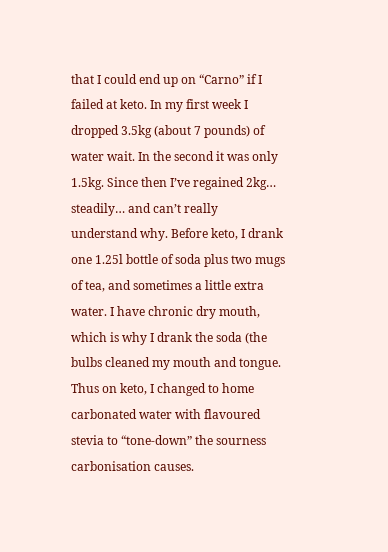that I could end up on “Carno” if I failed at keto. In my first week I dropped 3.5kg (about 7 pounds) of water wait. In the second it was only 1.5kg. Since then I’ve regained 2kg… steadily… and can’t really understand why. Before keto, I drank one 1.25l bottle of soda plus two mugs of tea, and sometimes a little extra water. I have chronic dry mouth, which is why I drank the soda (the bulbs cleaned my mouth and tongue. Thus on keto, I changed to home carbonated water with flavoured stevia to “tone-down” the sourness carbonisation causes.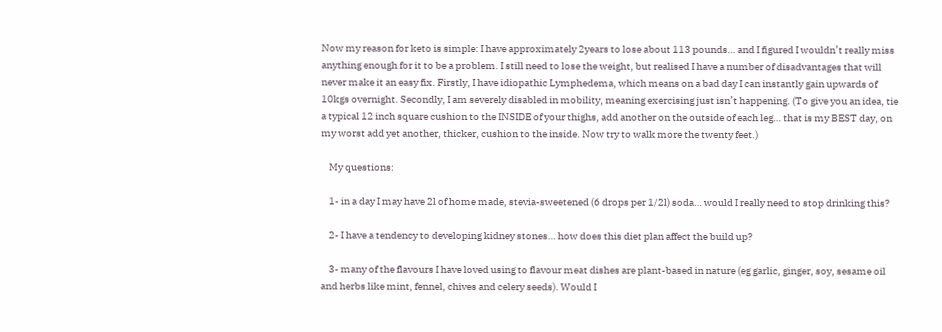Now my reason for keto is simple: I have approximately 2years to lose about 113 pounds… and I figured I wouldn’t really miss anything enough for it to be a problem. I still need to lose the weight, but realised I have a number of disadvantages that will never make it an easy fix. Firstly, I have idiopathic Lymphedema, which means on a bad day I can instantly gain upwards of 10kgs overnight. Secondly, I am severely disabled in mobility, meaning exercising just isn’t happening. (To give you an idea, tie a typical 12 inch square cushion to the INSIDE of your thighs, add another on the outside of each leg… that is my BEST day, on my worst add yet another, thicker, cushion to the inside. Now try to walk more the twenty feet.)

    My questions:

    1- in a day I may have 2l of home made, stevia-sweetened (6 drops per 1/2l) soda… would I really need to stop drinking this?

    2- I have a tendency to developing kidney stones… how does this diet plan affect the build up?

    3- many of the flavours I have loved using to flavour meat dishes are plant-based in nature (eg garlic, ginger, soy, sesame oil and herbs like mint, fennel, chives and celery seeds). Would I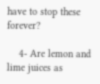have to stop these forever?

    4- Are lemon and lime juices as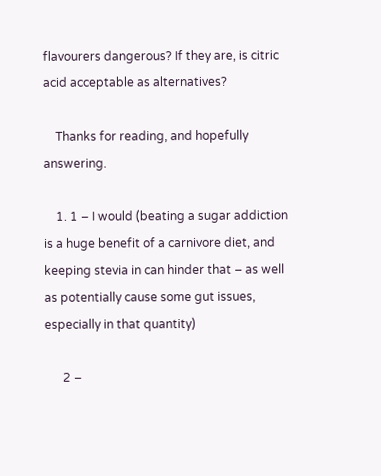flavourers dangerous? If they are, is citric acid acceptable as alternatives?

    Thanks for reading, and hopefully answering.

    1. 1 – I would (beating a sugar addiction is a huge benefit of a carnivore diet, and keeping stevia in can hinder that – as well as potentially cause some gut issues, especially in that quantity)

      2 –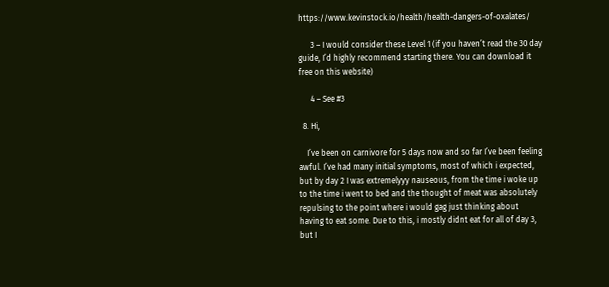https://www.kevinstock.io/health/health-dangers-of-oxalates/

      3 – I would consider these Level 1 (if you haven’t read the 30 day guide, I’d highly recommend starting there. You can download it free on this website)

      4 – See #3

  8. Hi,

    I’ve been on carnivore for 5 days now and so far I’ve been feeling awful. I’ve had many initial symptoms, most of which i expected, but by day 2 I was extremelyyy nauseous, from the time i woke up to the time i went to bed and the thought of meat was absolutely repulsing to the point where i would gag just thinking about having to eat some. Due to this, i mostly didnt eat for all of day 3, but I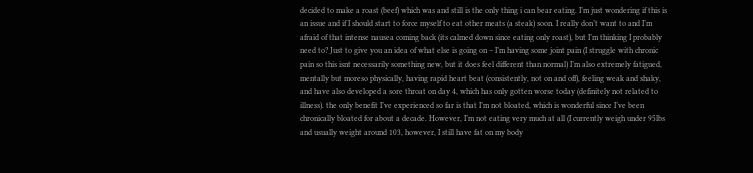decided to make a roast (beef) which was and still is the only thing i can bear eating. I’m just wondering if this is an issue and if I should start to force myself to eat other meats (a steak) soon. I really don’t want to and I’m afraid of that intense nausea coming back (its calmed down since eating only roast), but I’m thinking I probably need to? Just to give you an idea of what else is going on – I’m having some joint pain (I struggle with chronic pain so this isnt necessarily something new, but it does feel different than normal) I’m also extremely fatigued, mentally but moreso physically, having rapid heart beat (consistently, not on and off), feeling weak and shaky, and have also developed a sore throat on day 4, which has only gotten worse today (definitely not related to illness). the only benefit I’ve experienced so far is that I’m not bloated, which is wonderful since I’ve been chronically bloated for about a decade. However, I’m not eating very much at all (I currently weigh under 95lbs and usually weight around 103, however, I still have fat on my body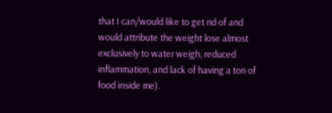that I can/would like to get rid of and would attribute the weight lose almost exclusively to water weigh, reduced inflammation, and lack of having a ton of food inside me).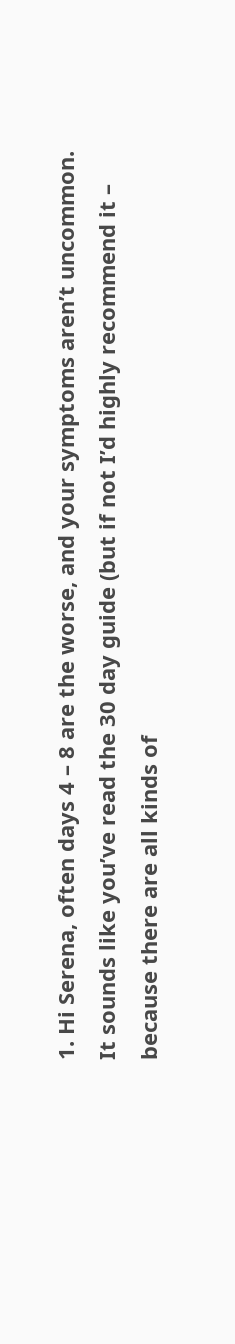1. Hi Serena, often days 4 – 8 are the worse, and your symptoms aren’t uncommon. It sounds like you’ve read the 30 day guide (but if not I’d highly recommend it – because there are all kinds of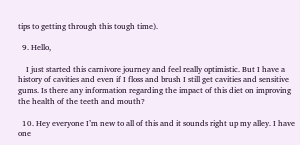tips to getting through this tough time).

  9. Hello,

    I just started this carnivore journey and feel really optimistic. But I have a history of cavities and even if I floss and brush I still get cavities and sensitive gums. Is there any information regarding the impact of this diet on improving the health of the teeth and mouth?

  10. Hey everyone I’m new to all of this and it sounds right up my alley. I have one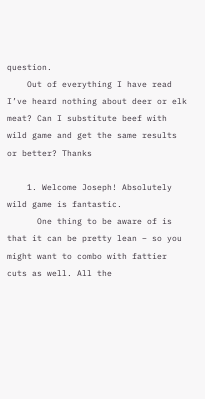question.
    Out of everything I have read I’ve heard nothing about deer or elk meat? Can I substitute beef with wild game and get the same results or better? Thanks

    1. Welcome Joseph! Absolutely wild game is fantastic.
      One thing to be aware of is that it can be pretty lean – so you might want to combo with fattier cuts as well. All the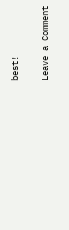best!

Leave a Comment